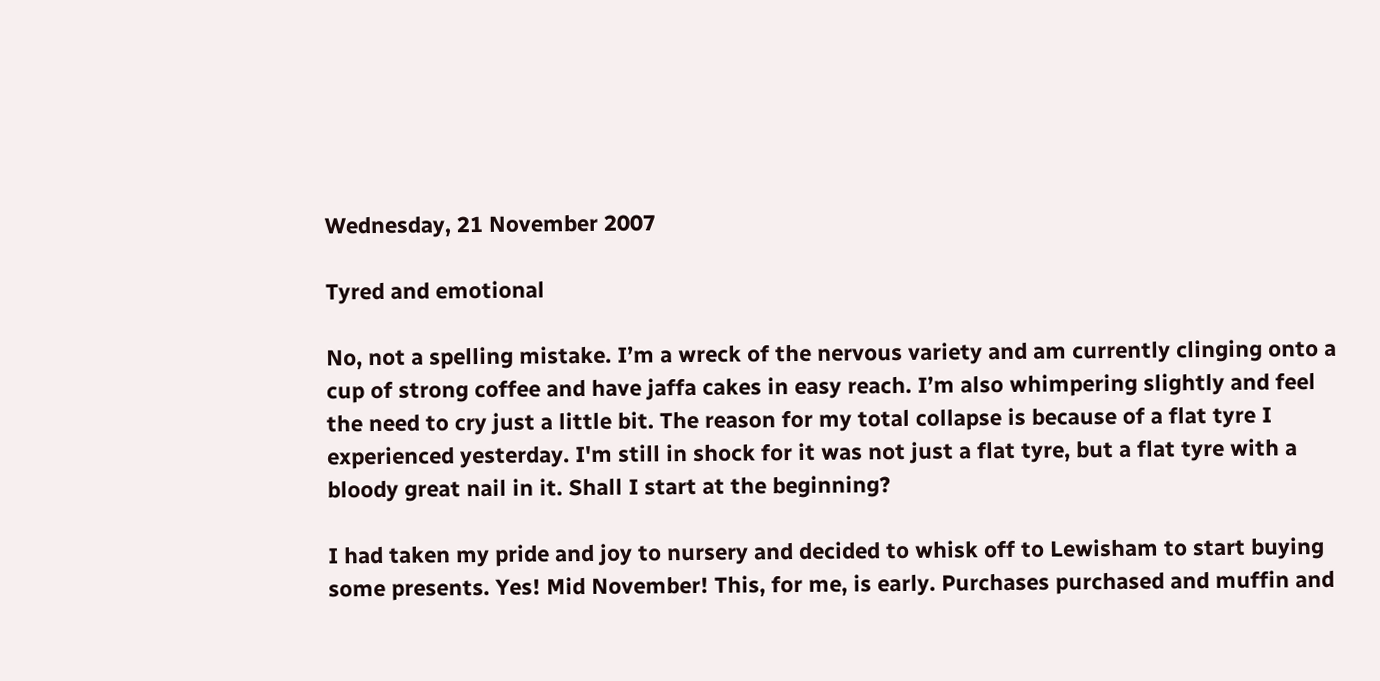Wednesday, 21 November 2007

Tyred and emotional

No, not a spelling mistake. I’m a wreck of the nervous variety and am currently clinging onto a cup of strong coffee and have jaffa cakes in easy reach. I’m also whimpering slightly and feel the need to cry just a little bit. The reason for my total collapse is because of a flat tyre I experienced yesterday. I'm still in shock for it was not just a flat tyre, but a flat tyre with a bloody great nail in it. Shall I start at the beginning?

I had taken my pride and joy to nursery and decided to whisk off to Lewisham to start buying some presents. Yes! Mid November! This, for me, is early. Purchases purchased and muffin and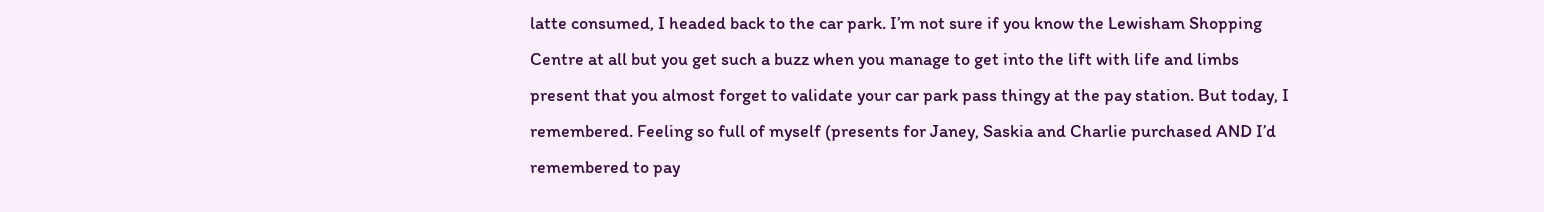latte consumed, I headed back to the car park. I’m not sure if you know the Lewisham Shopping Centre at all but you get such a buzz when you manage to get into the lift with life and limbs present that you almost forget to validate your car park pass thingy at the pay station. But today, I remembered. Feeling so full of myself (presents for Janey, Saskia and Charlie purchased AND I’d remembered to pay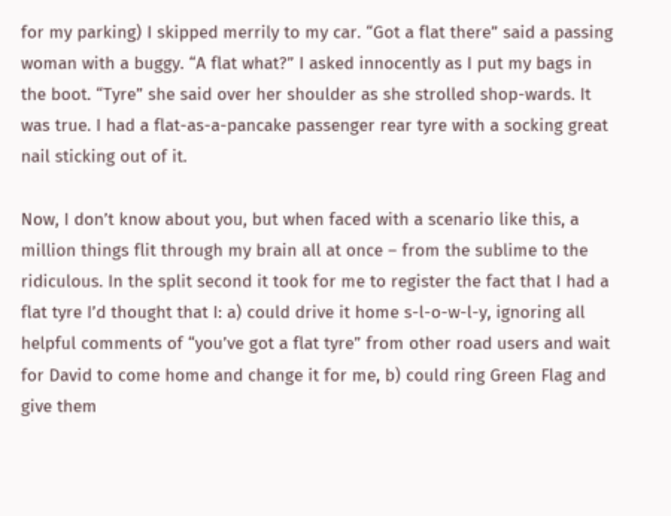for my parking) I skipped merrily to my car. “Got a flat there” said a passing woman with a buggy. “A flat what?” I asked innocently as I put my bags in the boot. “Tyre” she said over her shoulder as she strolled shop-wards. It was true. I had a flat-as-a-pancake passenger rear tyre with a socking great nail sticking out of it.

Now, I don’t know about you, but when faced with a scenario like this, a million things flit through my brain all at once – from the sublime to the ridiculous. In the split second it took for me to register the fact that I had a flat tyre I’d thought that I: a) could drive it home s-l-o-w-l-y, ignoring all helpful comments of “you’ve got a flat tyre” from other road users and wait for David to come home and change it for me, b) could ring Green Flag and give them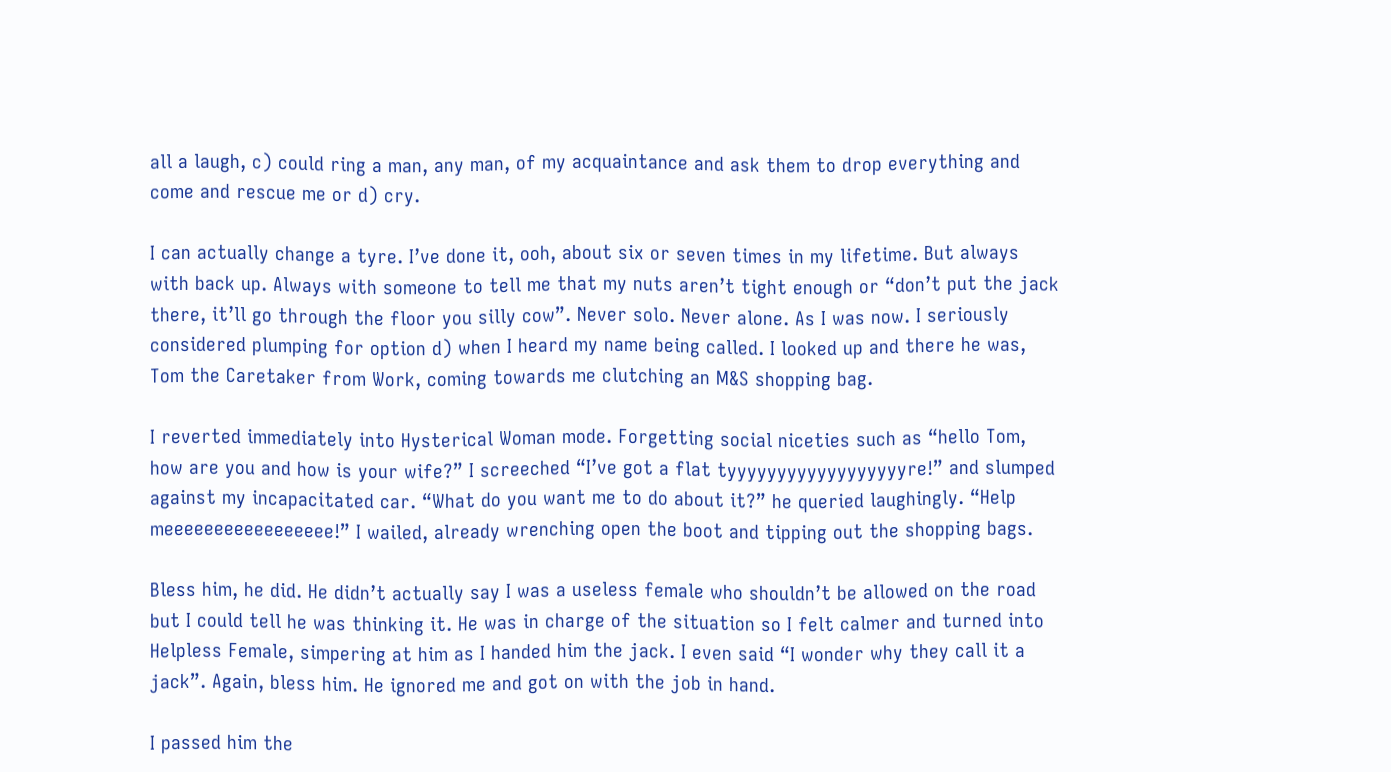all a laugh, c) could ring a man, any man, of my acquaintance and ask them to drop everything and come and rescue me or d) cry.

I can actually change a tyre. I’ve done it, ooh, about six or seven times in my lifetime. But always with back up. Always with someone to tell me that my nuts aren’t tight enough or “don’t put the jack there, it’ll go through the floor you silly cow”. Never solo. Never alone. As I was now. I seriously considered plumping for option d) when I heard my name being called. I looked up and there he was, Tom the Caretaker from Work, coming towards me clutching an M&S shopping bag.

I reverted immediately into Hysterical Woman mode. Forgetting social niceties such as “hello Tom, how are you and how is your wife?” I screeched “I’ve got a flat tyyyyyyyyyyyyyyyyyyre!” and slumped against my incapacitated car. “What do you want me to do about it?” he queried laughingly. “Help meeeeeeeeeeeeeeeee!” I wailed, already wrenching open the boot and tipping out the shopping bags.

Bless him, he did. He didn’t actually say I was a useless female who shouldn’t be allowed on the road but I could tell he was thinking it. He was in charge of the situation so I felt calmer and turned into Helpless Female, simpering at him as I handed him the jack. I even said “I wonder why they call it a jack”. Again, bless him. He ignored me and got on with the job in hand.

I passed him the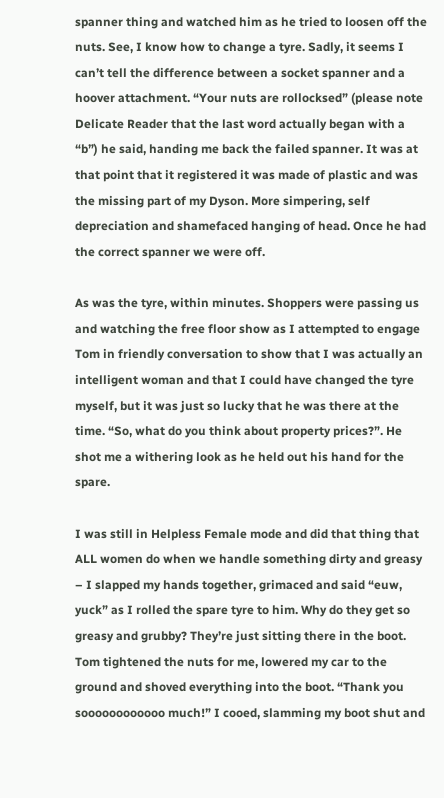spanner thing and watched him as he tried to loosen off the nuts. See, I know how to change a tyre. Sadly, it seems I can’t tell the difference between a socket spanner and a hoover attachment. “Your nuts are rollocksed” (please note Delicate Reader that the last word actually began with a “b”) he said, handing me back the failed spanner. It was at that point that it registered it was made of plastic and was the missing part of my Dyson. More simpering, self depreciation and shamefaced hanging of head. Once he had the correct spanner we were off.

As was the tyre, within minutes. Shoppers were passing us and watching the free floor show as I attempted to engage Tom in friendly conversation to show that I was actually an intelligent woman and that I could have changed the tyre myself, but it was just so lucky that he was there at the time. “So, what do you think about property prices?”. He shot me a withering look as he held out his hand for the spare.

I was still in Helpless Female mode and did that thing that ALL women do when we handle something dirty and greasy – I slapped my hands together, grimaced and said “euw, yuck” as I rolled the spare tyre to him. Why do they get so greasy and grubby? They’re just sitting there in the boot. Tom tightened the nuts for me, lowered my car to the ground and shoved everything into the boot. “Thank you soooooooooooo much!” I cooed, slamming my boot shut and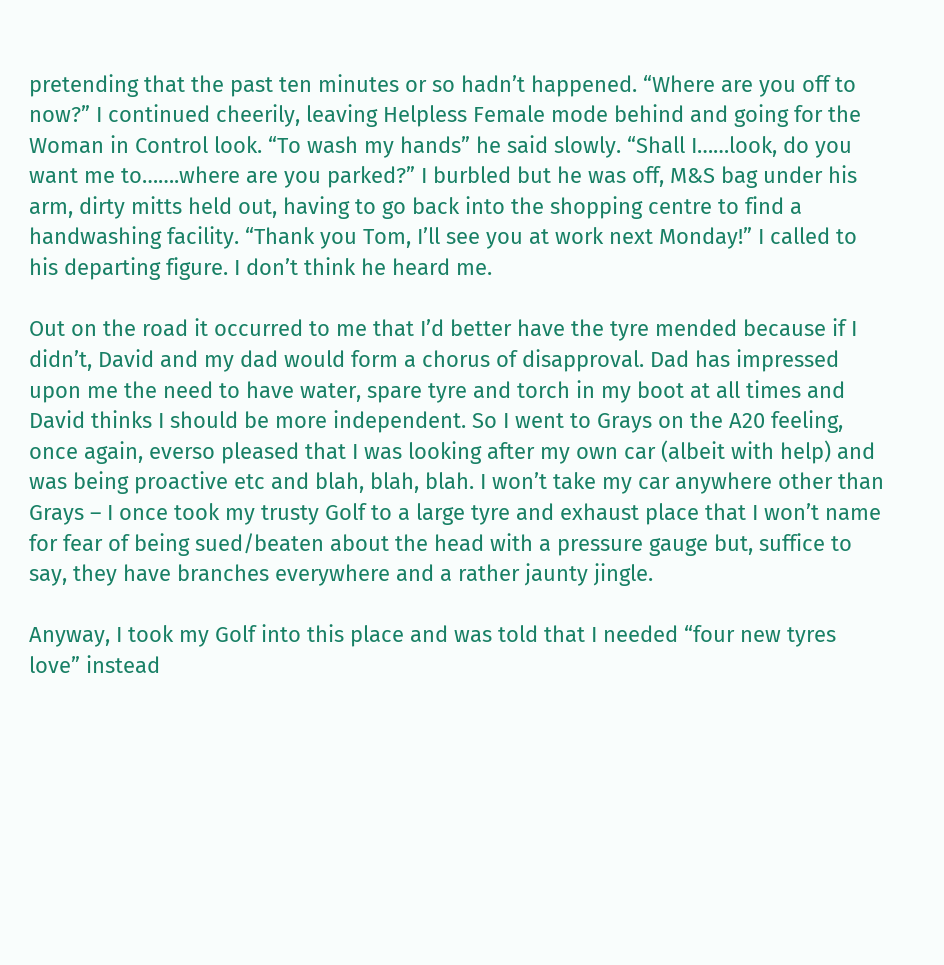pretending that the past ten minutes or so hadn’t happened. “Where are you off to now?” I continued cheerily, leaving Helpless Female mode behind and going for the Woman in Control look. “To wash my hands” he said slowly. “Shall I……look, do you want me to…….where are you parked?” I burbled but he was off, M&S bag under his arm, dirty mitts held out, having to go back into the shopping centre to find a handwashing facility. “Thank you Tom, I’ll see you at work next Monday!” I called to his departing figure. I don’t think he heard me.

Out on the road it occurred to me that I’d better have the tyre mended because if I didn’t, David and my dad would form a chorus of disapproval. Dad has impressed upon me the need to have water, spare tyre and torch in my boot at all times and David thinks I should be more independent. So I went to Grays on the A20 feeling, once again, everso pleased that I was looking after my own car (albeit with help) and was being proactive etc and blah, blah, blah. I won’t take my car anywhere other than Grays – I once took my trusty Golf to a large tyre and exhaust place that I won’t name for fear of being sued/beaten about the head with a pressure gauge but, suffice to say, they have branches everywhere and a rather jaunty jingle.

Anyway, I took my Golf into this place and was told that I needed “four new tyres love” instead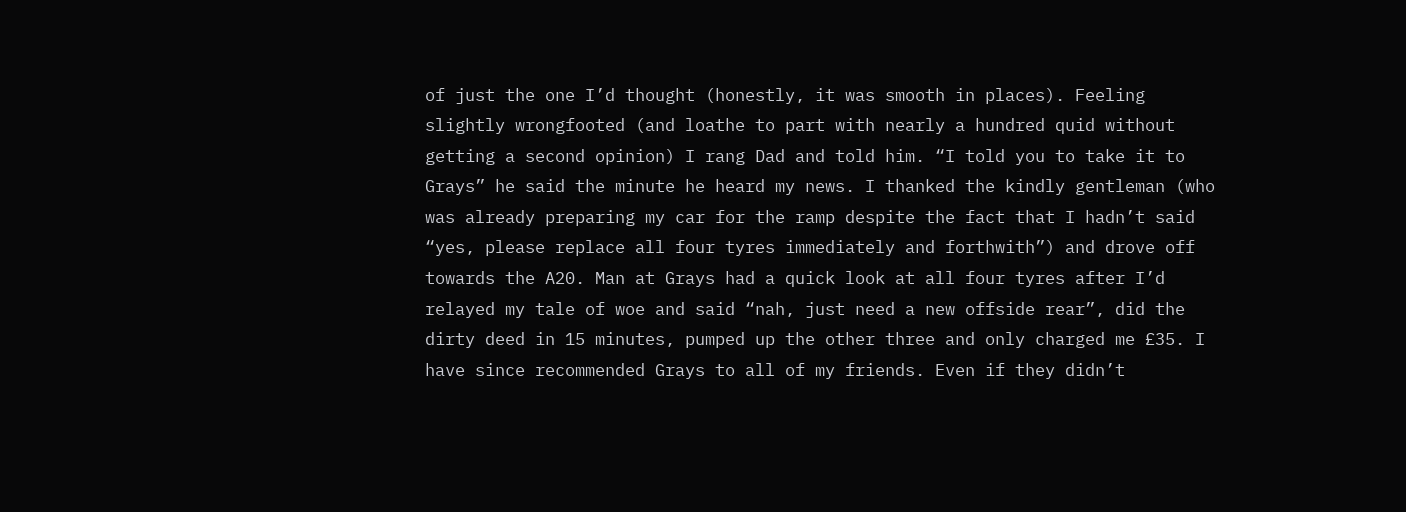of just the one I’d thought (honestly, it was smooth in places). Feeling slightly wrongfooted (and loathe to part with nearly a hundred quid without getting a second opinion) I rang Dad and told him. “I told you to take it to Grays” he said the minute he heard my news. I thanked the kindly gentleman (who was already preparing my car for the ramp despite the fact that I hadn’t said “yes, please replace all four tyres immediately and forthwith”) and drove off towards the A20. Man at Grays had a quick look at all four tyres after I’d relayed my tale of woe and said “nah, just need a new offside rear”, did the dirty deed in 15 minutes, pumped up the other three and only charged me £35. I have since recommended Grays to all of my friends. Even if they didn’t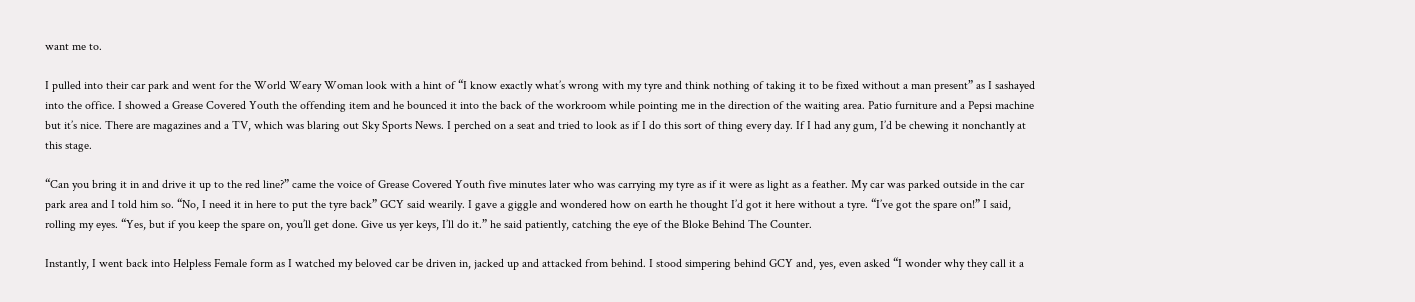want me to.

I pulled into their car park and went for the World Weary Woman look with a hint of “I know exactly what’s wrong with my tyre and think nothing of taking it to be fixed without a man present” as I sashayed into the office. I showed a Grease Covered Youth the offending item and he bounced it into the back of the workroom while pointing me in the direction of the waiting area. Patio furniture and a Pepsi machine but it’s nice. There are magazines and a TV, which was blaring out Sky Sports News. I perched on a seat and tried to look as if I do this sort of thing every day. If I had any gum, I’d be chewing it nonchantly at this stage.

“Can you bring it in and drive it up to the red line?” came the voice of Grease Covered Youth five minutes later who was carrying my tyre as if it were as light as a feather. My car was parked outside in the car park area and I told him so. “No, I need it in here to put the tyre back” GCY said wearily. I gave a giggle and wondered how on earth he thought I’d got it here without a tyre. “I’ve got the spare on!” I said, rolling my eyes. “Yes, but if you keep the spare on, you’ll get done. Give us yer keys, I’ll do it.” he said patiently, catching the eye of the Bloke Behind The Counter.

Instantly, I went back into Helpless Female form as I watched my beloved car be driven in, jacked up and attacked from behind. I stood simpering behind GCY and, yes, even asked “I wonder why they call it a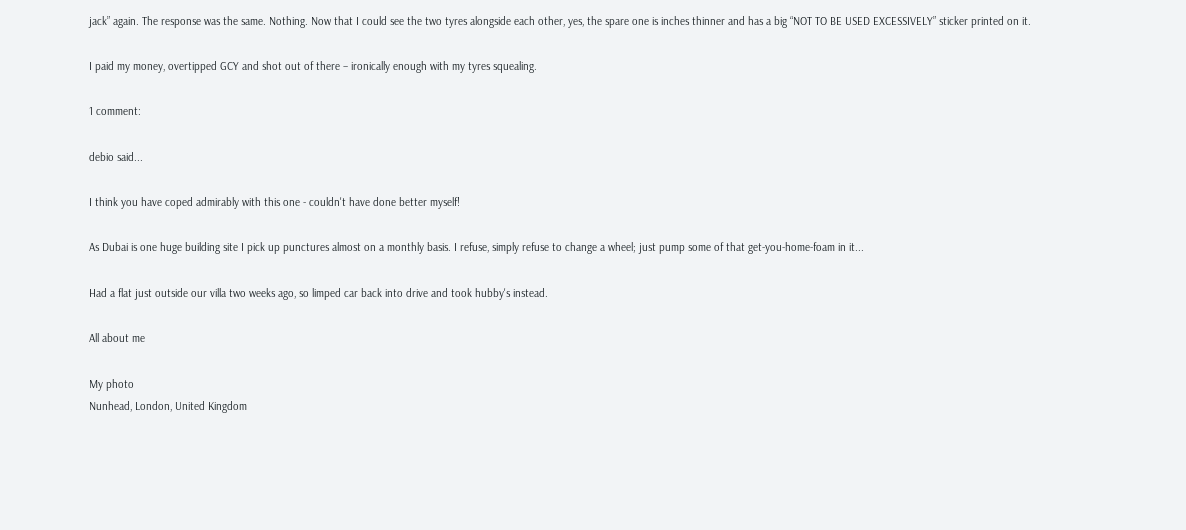jack” again. The response was the same. Nothing. Now that I could see the two tyres alongside each other, yes, the spare one is inches thinner and has a big “NOT TO BE USED EXCESSIVELY” sticker printed on it.

I paid my money, overtipped GCY and shot out of there – ironically enough with my tyres squealing.

1 comment:

debio said...

I think you have coped admirably with this one - couldn't have done better myself!

As Dubai is one huge building site I pick up punctures almost on a monthly basis. I refuse, simply refuse to change a wheel; just pump some of that get-you-home-foam in it...

Had a flat just outside our villa two weeks ago, so limped car back into drive and took hubby's instead.

All about me

My photo
Nunhead, London, United Kingdom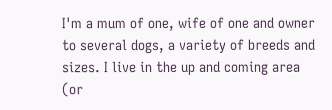I'm a mum of one, wife of one and owner to several dogs, a variety of breeds and sizes. I live in the up and coming area (or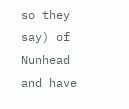so they say) of Nunhead and have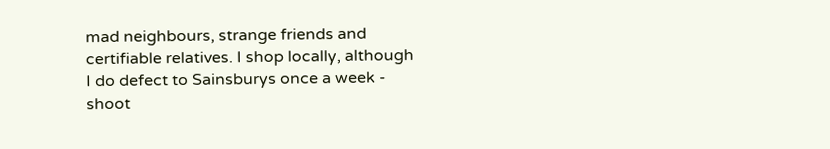mad neighbours, strange friends and certifiable relatives. I shop locally, although I do defect to Sainsburys once a week - shoot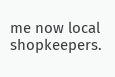me now local shopkeepers.